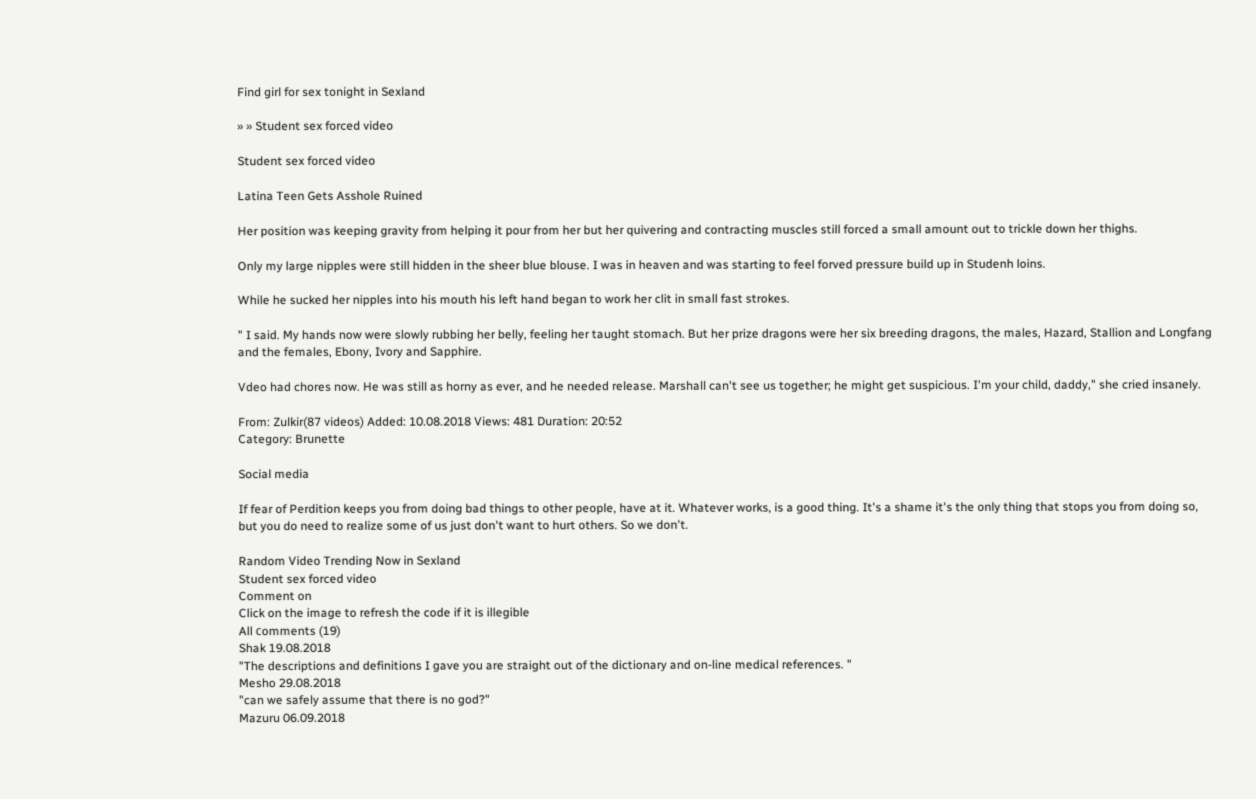Find girl for sex tonight in Sexland

» » Student sex forced video

Student sex forced video

Latina Teen Gets Asshole Ruined

Her position was keeping gravity from helping it pour from her but her quivering and contracting muscles still forced a small amount out to trickle down her thighs.

Only my large nipples were still hidden in the sheer blue blouse. I was in heaven and was starting to feel forved pressure build up in Studenh loins.

While he sucked her nipples into his mouth his left hand began to work her clit in small fast strokes.

" I said. My hands now were slowly rubbing her belly, feeling her taught stomach. But her prize dragons were her six breeding dragons, the males, Hazard, Stallion and Longfang and the females, Ebony, Ivory and Sapphire.

Vdeo had chores now. He was still as horny as ever, and he needed release. Marshall can't see us together; he might get suspicious. I'm your child, daddy," she cried insanely.

From: Zulkir(87 videos) Added: 10.08.2018 Views: 481 Duration: 20:52
Category: Brunette

Social media

If fear of Perdition keeps you from doing bad things to other people, have at it. Whatever works, is a good thing. It's a shame it's the only thing that stops you from doing so, but you do need to realize some of us just don't want to hurt others. So we don't.

Random Video Trending Now in Sexland
Student sex forced video
Comment on
Click on the image to refresh the code if it is illegible
All сomments (19)
Shak 19.08.2018
"The descriptions and definitions I gave you are straight out of the dictionary and on-line medical references. "
Mesho 29.08.2018
"can we safely assume that there is no god?"
Mazuru 06.09.2018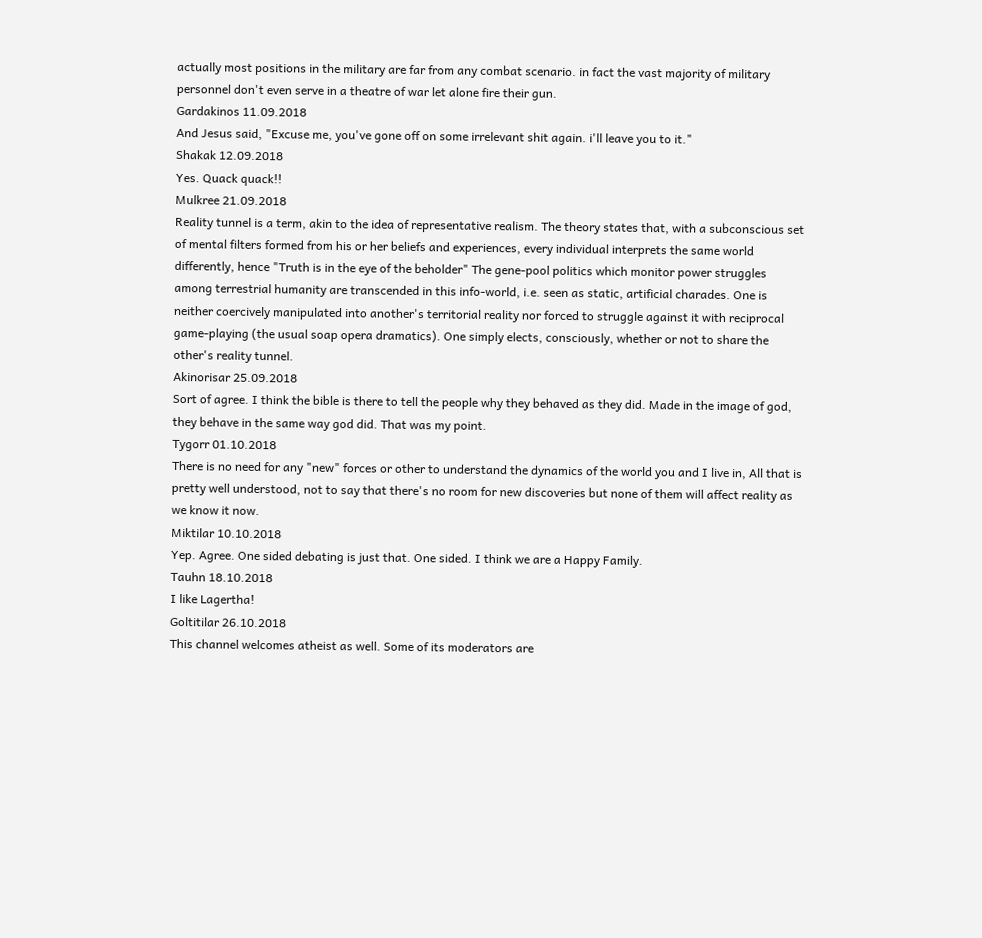actually most positions in the military are far from any combat scenario. in fact the vast majority of military personnel don't even serve in a theatre of war let alone fire their gun.
Gardakinos 11.09.2018
And Jesus said, "Excuse me, you've gone off on some irrelevant shit again. i'll leave you to it."
Shakak 12.09.2018
Yes. Quack quack!!
Mulkree 21.09.2018
Reality tunnel is a term, akin to the idea of representative realism. The theory states that, with a subconscious set of mental filters formed from his or her beliefs and experiences, every individual interprets the same world differently, hence "Truth is in the eye of the beholder" The gene-pool politics which monitor power struggles among terrestrial humanity are transcended in this info-world, i.e. seen as static, artificial charades. One is neither coercively manipulated into another's territorial reality nor forced to struggle against it with reciprocal game-playing (the usual soap opera dramatics). One simply elects, consciously, whether or not to share the other's reality tunnel.
Akinorisar 25.09.2018
Sort of agree. I think the bible is there to tell the people why they behaved as they did. Made in the image of god, they behave in the same way god did. That was my point.
Tygorr 01.10.2018
There is no need for any "new" forces or other to understand the dynamics of the world you and I live in, All that is pretty well understood, not to say that there's no room for new discoveries but none of them will affect reality as we know it now.
Miktilar 10.10.2018
Yep. Agree. One sided debating is just that. One sided. I think we are a Happy Family.
Tauhn 18.10.2018
I like Lagertha!
Goltitilar 26.10.2018
This channel welcomes atheist as well. Some of its moderators are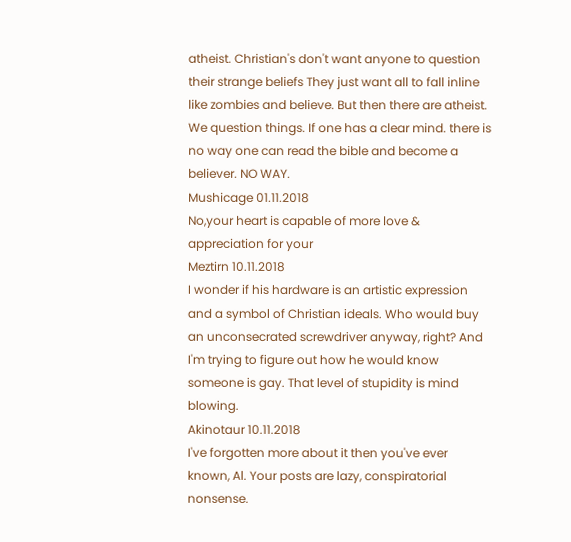atheist. Christian's don't want anyone to question their strange beliefs They just want all to fall inline like zombies and believe. But then there are atheist. We question things. If one has a clear mind. there is no way one can read the bible and become a believer. NO WAY.
Mushicage 01.11.2018
No,your heart is capable of more love & appreciation for your
Meztirn 10.11.2018
I wonder if his hardware is an artistic expression and a symbol of Christian ideals. Who would buy an unconsecrated screwdriver anyway, right? And I'm trying to figure out how he would know someone is gay. That level of stupidity is mind blowing.
Akinotaur 10.11.2018
I've forgotten more about it then you've ever known, Al. Your posts are lazy, conspiratorial nonsense.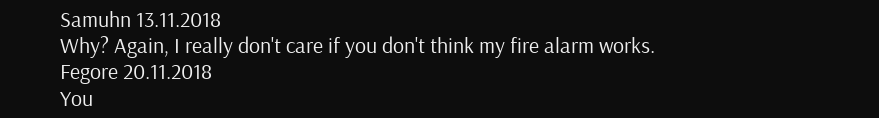Samuhn 13.11.2018
Why? Again, I really don't care if you don't think my fire alarm works.
Fegore 20.11.2018
You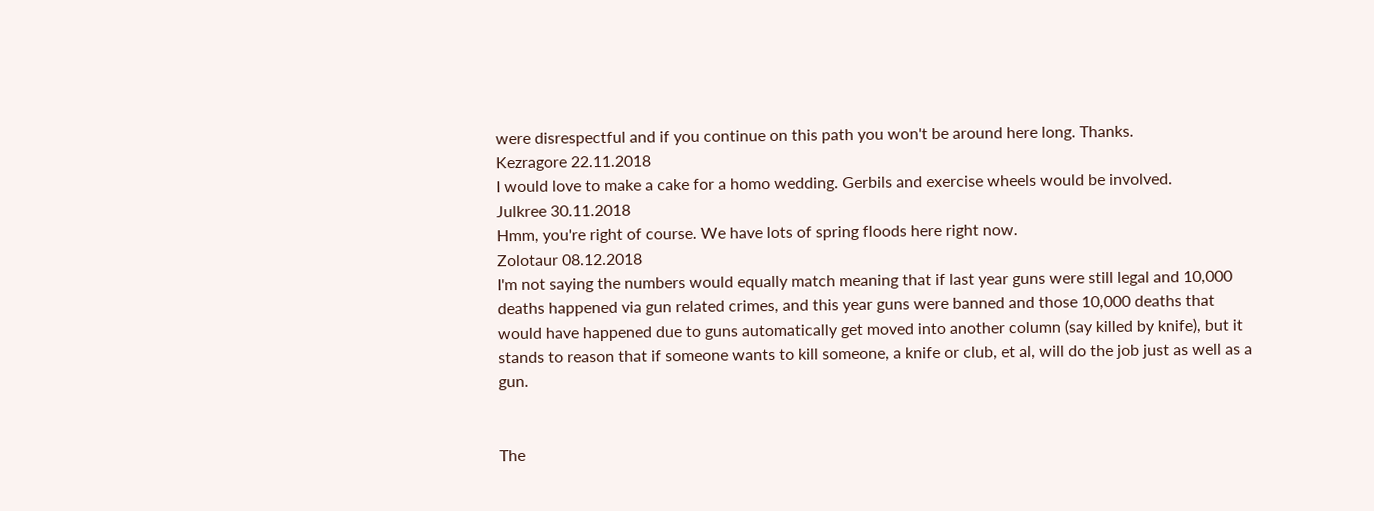were disrespectful and if you continue on this path you won't be around here long. Thanks.
Kezragore 22.11.2018
I would love to make a cake for a homo wedding. Gerbils and exercise wheels would be involved.
Julkree 30.11.2018
Hmm, you're right of course. We have lots of spring floods here right now.
Zolotaur 08.12.2018
I'm not saying the numbers would equally match meaning that if last year guns were still legal and 10,000 deaths happened via gun related crimes, and this year guns were banned and those 10,000 deaths that would have happened due to guns automatically get moved into another column (say killed by knife), but it stands to reason that if someone wants to kill someone, a knife or club, et al, will do the job just as well as a gun.


The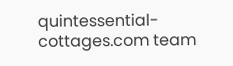quintessential-cottages.com team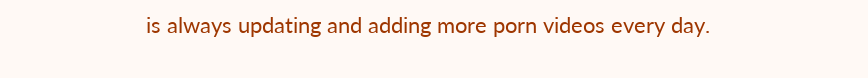is always updating and adding more porn videos every day.